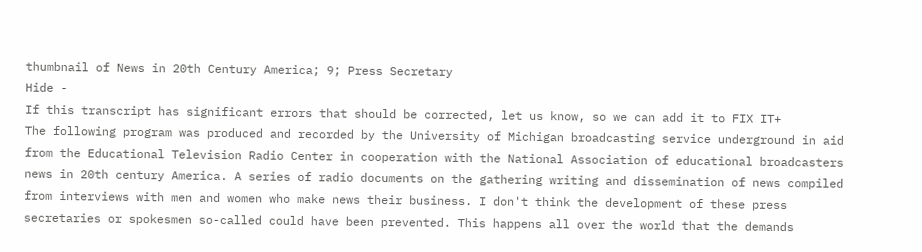thumbnail of News in 20th Century America; 9; Press Secretary
Hide -
If this transcript has significant errors that should be corrected, let us know, so we can add it to FIX IT+
The following program was produced and recorded by the University of Michigan broadcasting service underground in aid from the Educational Television Radio Center in cooperation with the National Association of educational broadcasters news in 20th century America. A series of radio documents on the gathering writing and dissemination of news compiled from interviews with men and women who make news their business. I don't think the development of these press secretaries or spokesmen so-called could have been prevented. This happens all over the world that the demands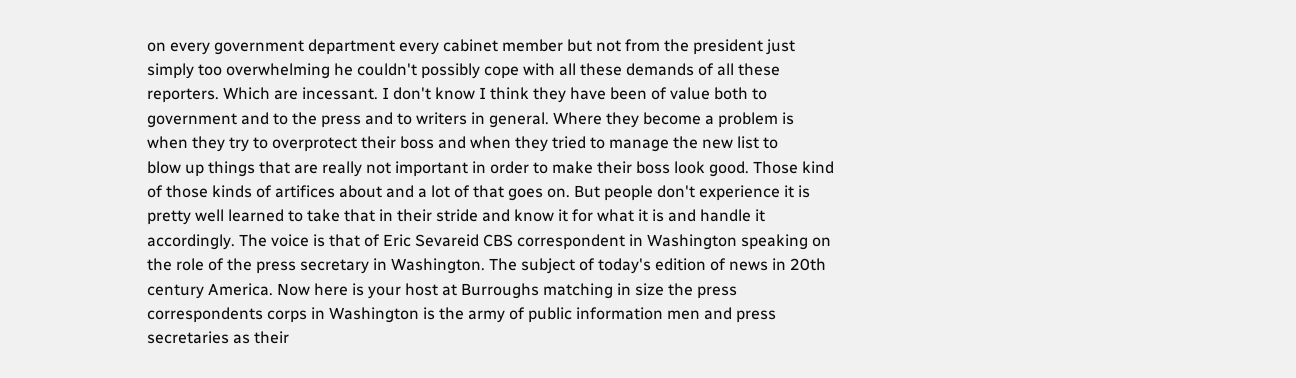on every government department every cabinet member but not from the president just simply too overwhelming he couldn't possibly cope with all these demands of all these reporters. Which are incessant. I don't know I think they have been of value both to government and to the press and to writers in general. Where they become a problem is when they try to overprotect their boss and when they tried to manage the new list to
blow up things that are really not important in order to make their boss look good. Those kind of those kinds of artifices about and a lot of that goes on. But people don't experience it is pretty well learned to take that in their stride and know it for what it is and handle it accordingly. The voice is that of Eric Sevareid CBS correspondent in Washington speaking on the role of the press secretary in Washington. The subject of today's edition of news in 20th century America. Now here is your host at Burroughs matching in size the press correspondents corps in Washington is the army of public information men and press secretaries as their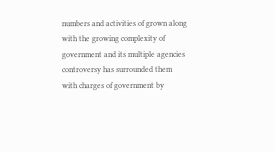numbers and activities of grown along with the growing complexity of government and its multiple agencies controversy has surrounded them with charges of government by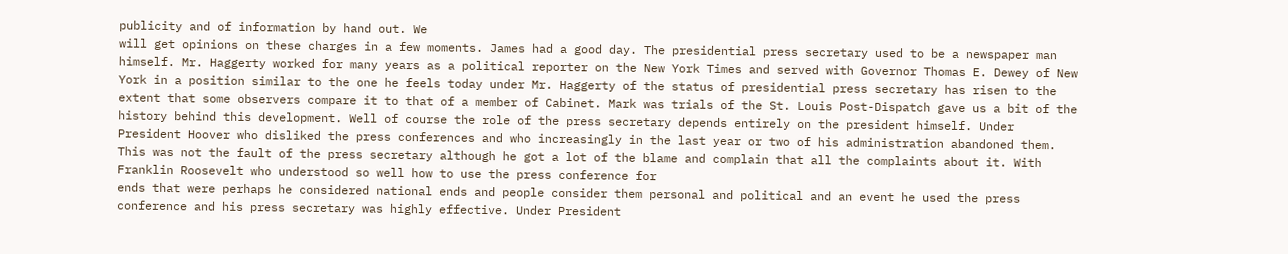publicity and of information by hand out. We
will get opinions on these charges in a few moments. James had a good day. The presidential press secretary used to be a newspaper man himself. Mr. Haggerty worked for many years as a political reporter on the New York Times and served with Governor Thomas E. Dewey of New York in a position similar to the one he feels today under Mr. Haggerty of the status of presidential press secretary has risen to the extent that some observers compare it to that of a member of Cabinet. Mark was trials of the St. Louis Post-Dispatch gave us a bit of the history behind this development. Well of course the role of the press secretary depends entirely on the president himself. Under President Hoover who disliked the press conferences and who increasingly in the last year or two of his administration abandoned them. This was not the fault of the press secretary although he got a lot of the blame and complain that all the complaints about it. With Franklin Roosevelt who understood so well how to use the press conference for
ends that were perhaps he considered national ends and people consider them personal and political and an event he used the press conference and his press secretary was highly effective. Under President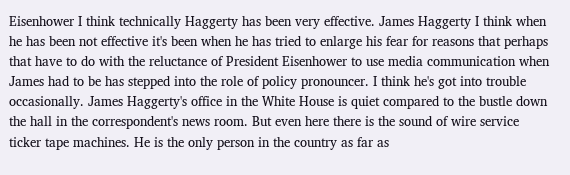Eisenhower I think technically Haggerty has been very effective. James Haggerty I think when he has been not effective it's been when he has tried to enlarge his fear for reasons that perhaps that have to do with the reluctance of President Eisenhower to use media communication when James had to be has stepped into the role of policy pronouncer. I think he's got into trouble occasionally. James Haggerty's office in the White House is quiet compared to the bustle down the hall in the correspondent's news room. But even here there is the sound of wire service ticker tape machines. He is the only person in the country as far as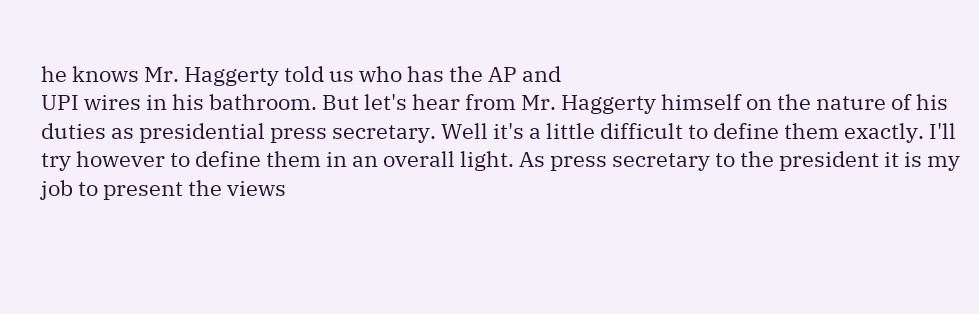he knows Mr. Haggerty told us who has the AP and
UPI wires in his bathroom. But let's hear from Mr. Haggerty himself on the nature of his duties as presidential press secretary. Well it's a little difficult to define them exactly. I'll try however to define them in an overall light. As press secretary to the president it is my job to present the views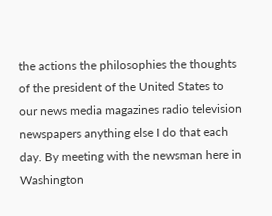the actions the philosophies the thoughts of the president of the United States to our news media magazines radio television newspapers anything else I do that each day. By meeting with the newsman here in Washington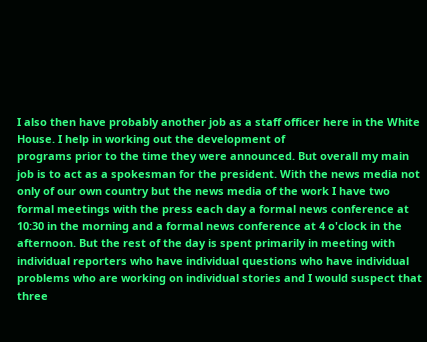I also then have probably another job as a staff officer here in the White House. I help in working out the development of
programs prior to the time they were announced. But overall my main job is to act as a spokesman for the president. With the news media not only of our own country but the news media of the work I have two formal meetings with the press each day a formal news conference at 10:30 in the morning and a formal news conference at 4 o'clock in the afternoon. But the rest of the day is spent primarily in meeting with individual reporters who have individual questions who have individual problems who are working on individual stories and I would suspect that three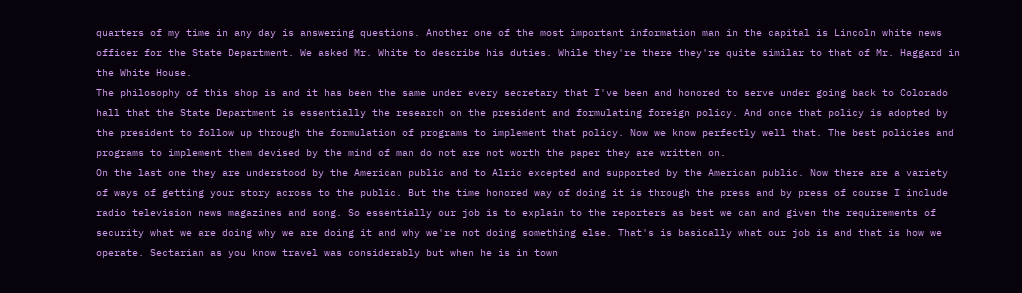quarters of my time in any day is answering questions. Another one of the most important information man in the capital is Lincoln white news officer for the State Department. We asked Mr. White to describe his duties. While they're there they're quite similar to that of Mr. Haggard in the White House.
The philosophy of this shop is and it has been the same under every secretary that I've been and honored to serve under going back to Colorado hall that the State Department is essentially the research on the president and formulating foreign policy. And once that policy is adopted by the president to follow up through the formulation of programs to implement that policy. Now we know perfectly well that. The best policies and programs to implement them devised by the mind of man do not are not worth the paper they are written on.
On the last one they are understood by the American public and to Alric excepted and supported by the American public. Now there are a variety of ways of getting your story across to the public. But the time honored way of doing it is through the press and by press of course I include radio television news magazines and song. So essentially our job is to explain to the reporters as best we can and given the requirements of security what we are doing why we are doing it and why we're not doing something else. That's is basically what our job is and that is how we operate. Sectarian as you know travel was considerably but when he is in town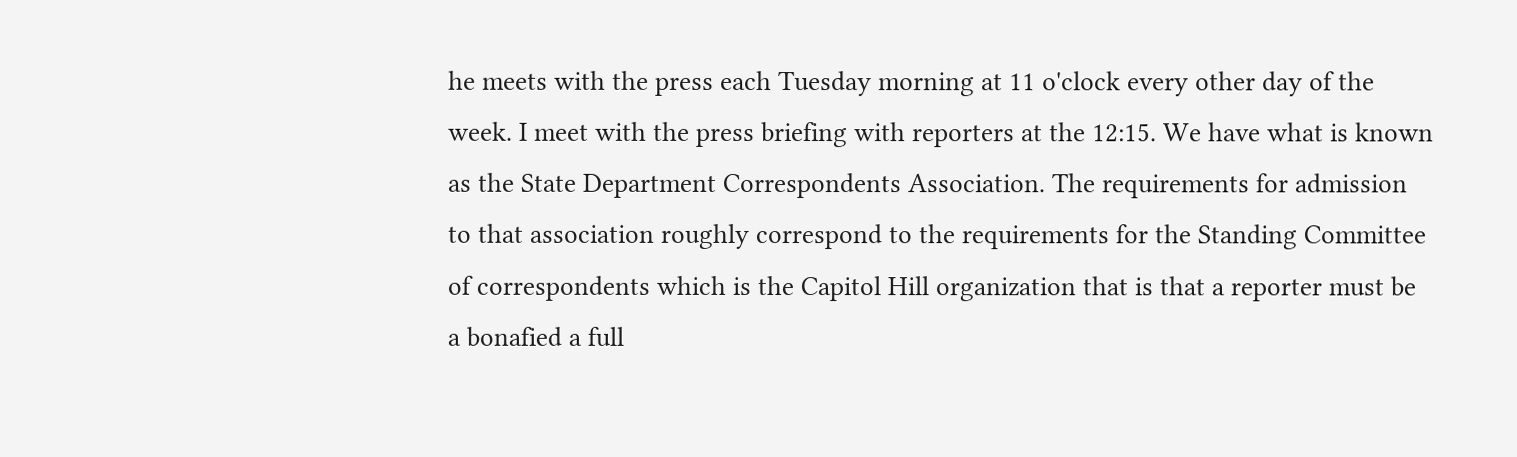he meets with the press each Tuesday morning at 11 o'clock every other day of the week. I meet with the press briefing with reporters at the 12:15. We have what is known as the State Department Correspondents Association. The requirements for admission to that association roughly correspond to the requirements for the Standing Committee of correspondents which is the Capitol Hill organization that is that a reporter must be a bonafied a full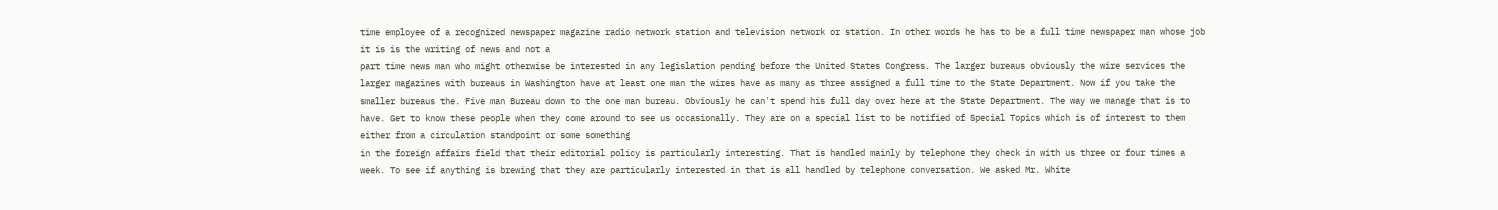time employee of a recognized newspaper magazine radio network station and television network or station. In other words he has to be a full time newspaper man whose job it is is the writing of news and not a
part time news man who might otherwise be interested in any legislation pending before the United States Congress. The larger bureaus obviously the wire services the larger magazines with bureaus in Washington have at least one man the wires have as many as three assigned a full time to the State Department. Now if you take the smaller bureaus the. Five man Bureau down to the one man bureau. Obviously he can't spend his full day over here at the State Department. The way we manage that is to have. Get to know these people when they come around to see us occasionally. They are on a special list to be notified of Special Topics which is of interest to them either from a circulation standpoint or some something
in the foreign affairs field that their editorial policy is particularly interesting. That is handled mainly by telephone they check in with us three or four times a week. To see if anything is brewing that they are particularly interested in that is all handled by telephone conversation. We asked Mr. White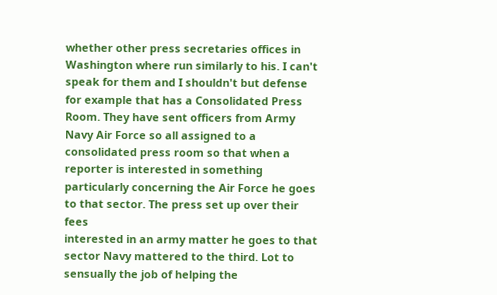whether other press secretaries offices in Washington where run similarly to his. I can't speak for them and I shouldn't but defense for example that has a Consolidated Press Room. They have sent officers from Army Navy Air Force so all assigned to a consolidated press room so that when a reporter is interested in something particularly concerning the Air Force he goes to that sector. The press set up over their fees
interested in an army matter he goes to that sector Navy mattered to the third. Lot to sensually the job of helping the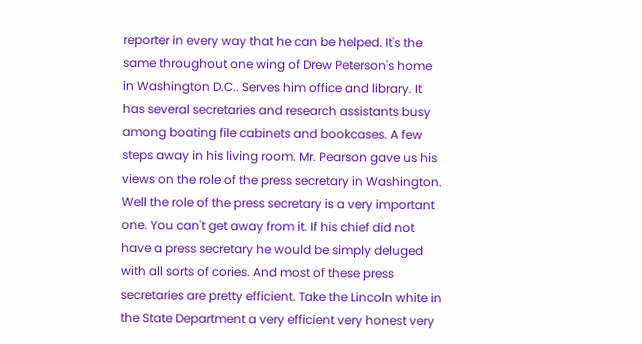reporter in every way that he can be helped. It's the same throughout one wing of Drew Peterson's home in Washington D.C.. Serves him office and library. It has several secretaries and research assistants busy among boating file cabinets and bookcases. A few steps away in his living room. Mr. Pearson gave us his views on the role of the press secretary in Washington. Well the role of the press secretary is a very important one. You can't get away from it. If his chief did not have a press secretary he would be simply deluged with all sorts of cories. And most of these press secretaries are pretty efficient. Take the Lincoln white in the State Department a very efficient very honest very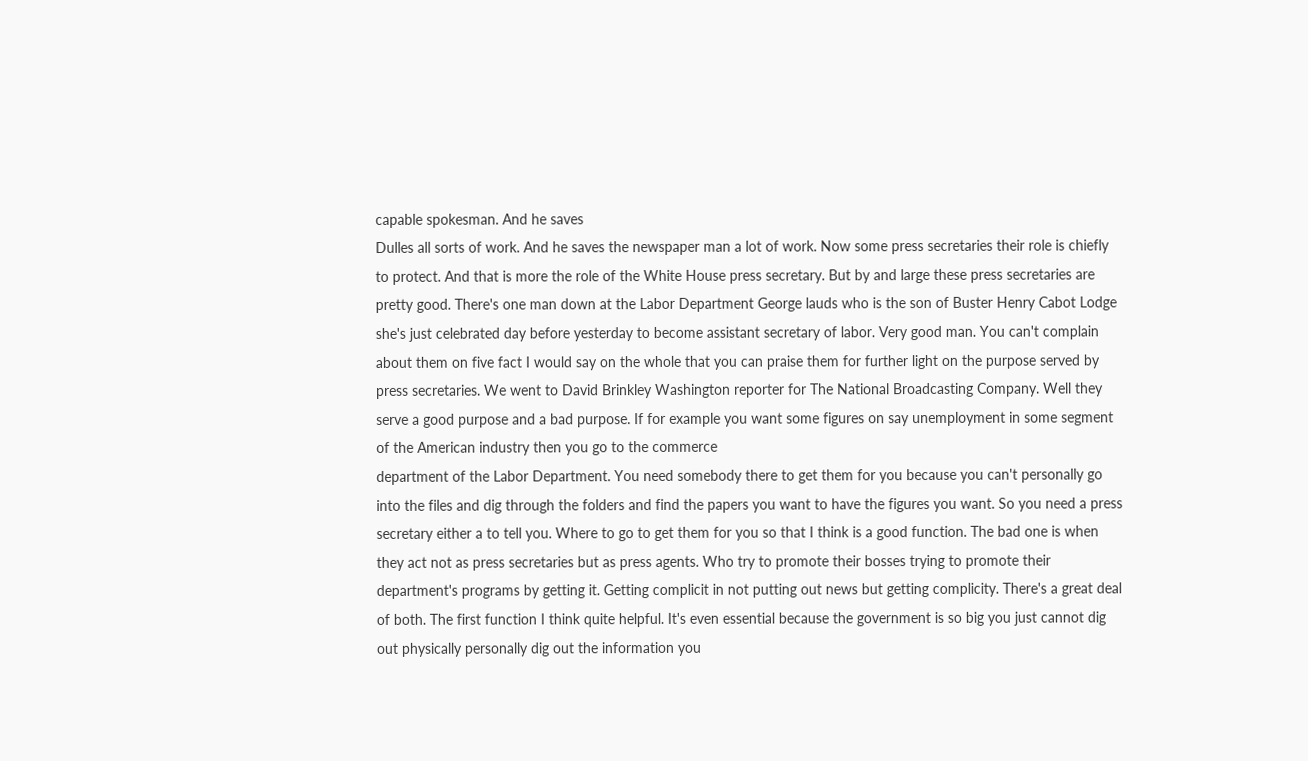capable spokesman. And he saves
Dulles all sorts of work. And he saves the newspaper man a lot of work. Now some press secretaries their role is chiefly to protect. And that is more the role of the White House press secretary. But by and large these press secretaries are pretty good. There's one man down at the Labor Department George lauds who is the son of Buster Henry Cabot Lodge she's just celebrated day before yesterday to become assistant secretary of labor. Very good man. You can't complain about them on five fact I would say on the whole that you can praise them for further light on the purpose served by press secretaries. We went to David Brinkley Washington reporter for The National Broadcasting Company. Well they serve a good purpose and a bad purpose. If for example you want some figures on say unemployment in some segment of the American industry then you go to the commerce
department of the Labor Department. You need somebody there to get them for you because you can't personally go into the files and dig through the folders and find the papers you want to have the figures you want. So you need a press secretary either a to tell you. Where to go to get them for you so that I think is a good function. The bad one is when they act not as press secretaries but as press agents. Who try to promote their bosses trying to promote their department's programs by getting it. Getting complicit in not putting out news but getting complicity. There's a great deal of both. The first function I think quite helpful. It's even essential because the government is so big you just cannot dig out physically personally dig out the information you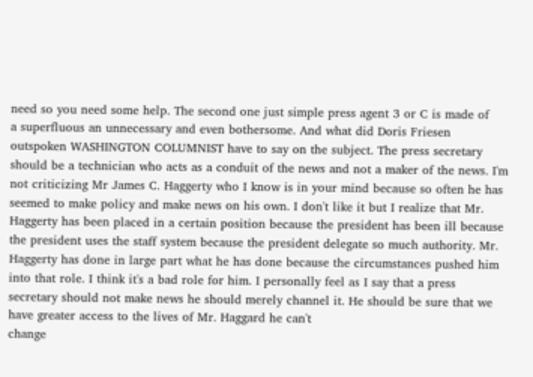need so you need some help. The second one just simple press agent 3 or C is made of
a superfluous an unnecessary and even bothersome. And what did Doris Friesen outspoken WASHINGTON COLUMNIST have to say on the subject. The press secretary should be a technician who acts as a conduit of the news and not a maker of the news. I'm not criticizing Mr James C. Haggerty who I know is in your mind because so often he has seemed to make policy and make news on his own. I don't like it but I realize that Mr. Haggerty has been placed in a certain position because the president has been ill because the president uses the staff system because the president delegate so much authority. Mr. Haggerty has done in large part what he has done because the circumstances pushed him into that role. I think it's a bad role for him. I personally feel as I say that a press secretary should not make news he should merely channel it. He should be sure that we have greater access to the lives of Mr. Haggard he can't
change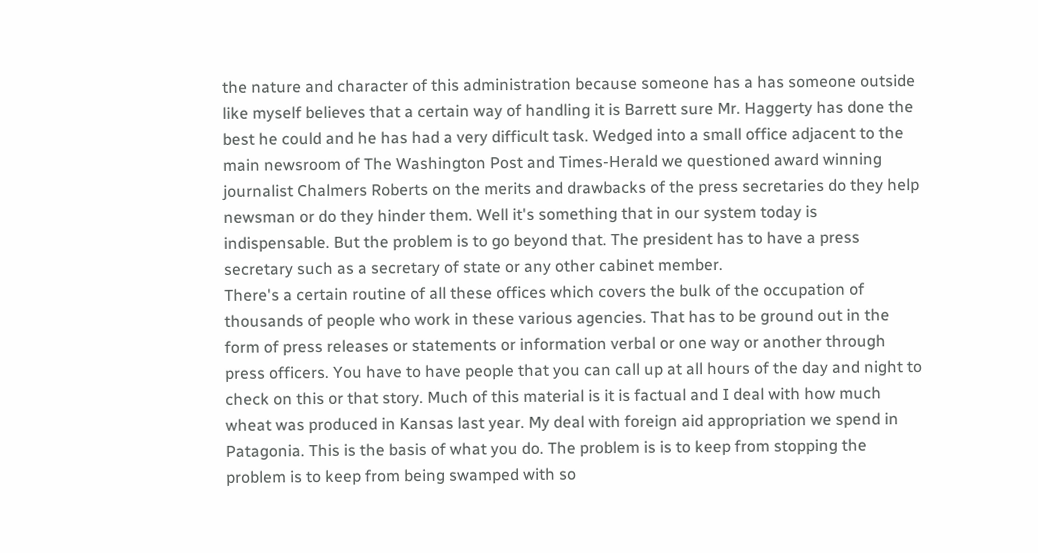the nature and character of this administration because someone has a has someone outside like myself believes that a certain way of handling it is Barrett sure Mr. Haggerty has done the best he could and he has had a very difficult task. Wedged into a small office adjacent to the main newsroom of The Washington Post and Times-Herald we questioned award winning journalist Chalmers Roberts on the merits and drawbacks of the press secretaries do they help newsman or do they hinder them. Well it's something that in our system today is indispensable. But the problem is to go beyond that. The president has to have a press secretary such as a secretary of state or any other cabinet member.
There's a certain routine of all these offices which covers the bulk of the occupation of thousands of people who work in these various agencies. That has to be ground out in the form of press releases or statements or information verbal or one way or another through press officers. You have to have people that you can call up at all hours of the day and night to check on this or that story. Much of this material is it is factual and I deal with how much wheat was produced in Kansas last year. My deal with foreign aid appropriation we spend in Patagonia. This is the basis of what you do. The problem is is to keep from stopping the problem is to keep from being swamped with so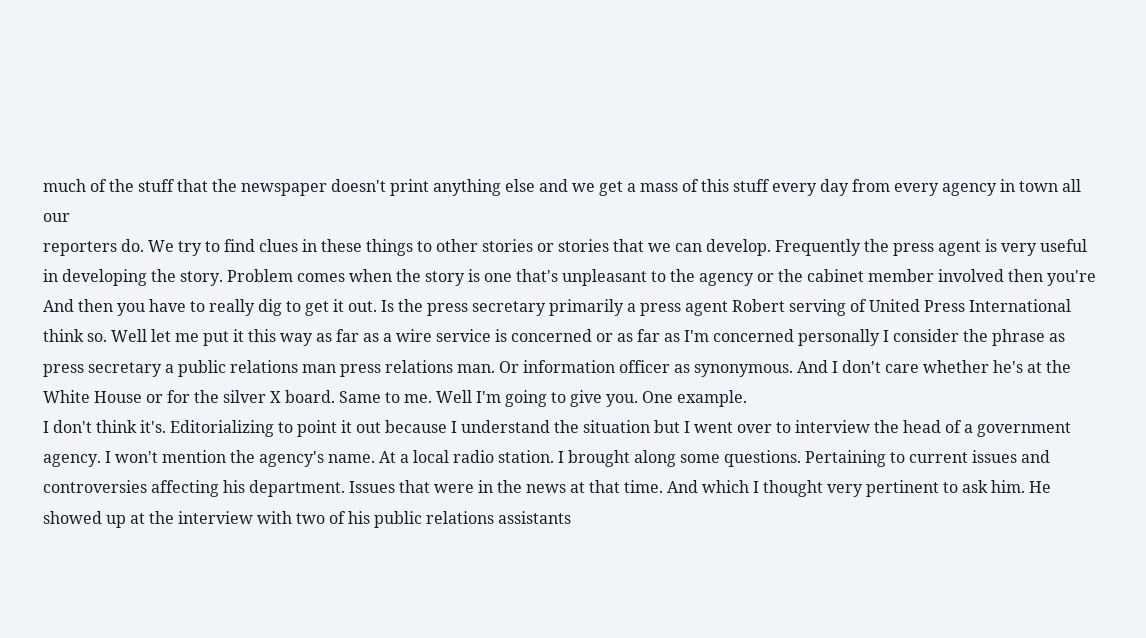much of the stuff that the newspaper doesn't print anything else and we get a mass of this stuff every day from every agency in town all our
reporters do. We try to find clues in these things to other stories or stories that we can develop. Frequently the press agent is very useful in developing the story. Problem comes when the story is one that's unpleasant to the agency or the cabinet member involved then you're And then you have to really dig to get it out. Is the press secretary primarily a press agent Robert serving of United Press International think so. Well let me put it this way as far as a wire service is concerned or as far as I'm concerned personally I consider the phrase as press secretary a public relations man press relations man. Or information officer as synonymous. And I don't care whether he's at the White House or for the silver X board. Same to me. Well I'm going to give you. One example.
I don't think it's. Editorializing to point it out because I understand the situation but I went over to interview the head of a government agency. I won't mention the agency's name. At a local radio station. I brought along some questions. Pertaining to current issues and controversies affecting his department. Issues that were in the news at that time. And which I thought very pertinent to ask him. He showed up at the interview with two of his public relations assistants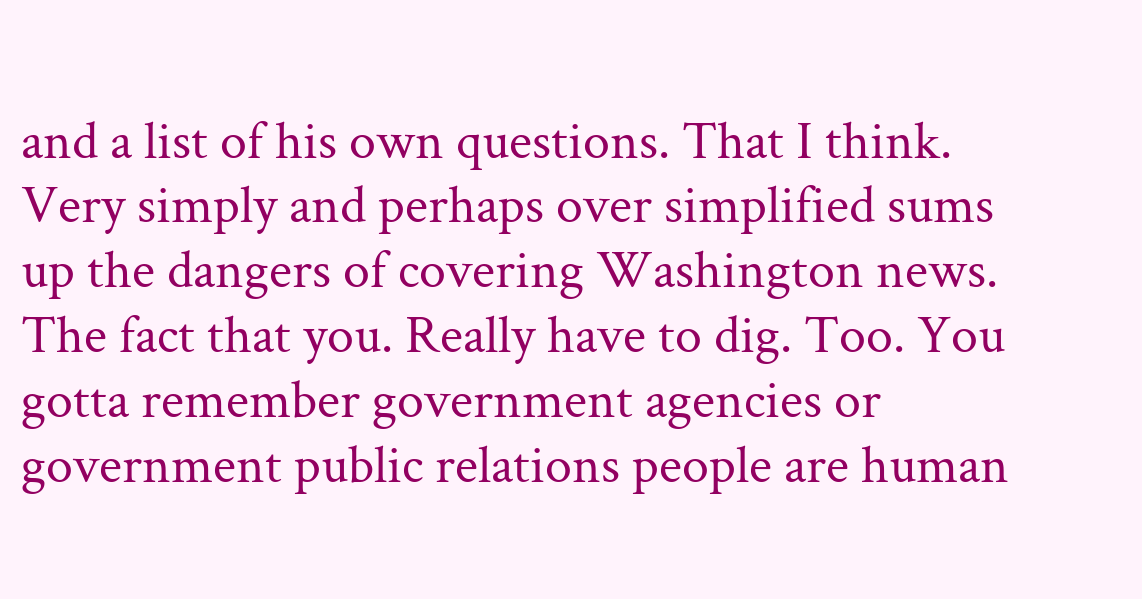and a list of his own questions. That I think. Very simply and perhaps over simplified sums up the dangers of covering Washington news. The fact that you. Really have to dig. Too. You gotta remember government agencies or government public relations people are human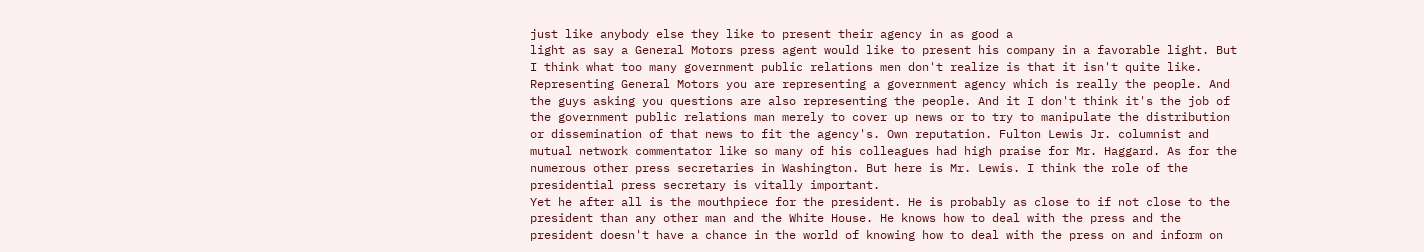just like anybody else they like to present their agency in as good a
light as say a General Motors press agent would like to present his company in a favorable light. But I think what too many government public relations men don't realize is that it isn't quite like. Representing General Motors you are representing a government agency which is really the people. And the guys asking you questions are also representing the people. And it I don't think it's the job of the government public relations man merely to cover up news or to try to manipulate the distribution or dissemination of that news to fit the agency's. Own reputation. Fulton Lewis Jr. columnist and mutual network commentator like so many of his colleagues had high praise for Mr. Haggard. As for the numerous other press secretaries in Washington. But here is Mr. Lewis. I think the role of the presidential press secretary is vitally important.
Yet he after all is the mouthpiece for the president. He is probably as close to if not close to the president than any other man and the White House. He knows how to deal with the press and the president doesn't have a chance in the world of knowing how to deal with the press on and inform on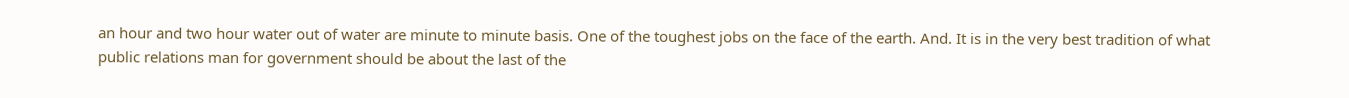an hour and two hour water out of water are minute to minute basis. One of the toughest jobs on the face of the earth. And. It is in the very best tradition of what public relations man for government should be about the last of the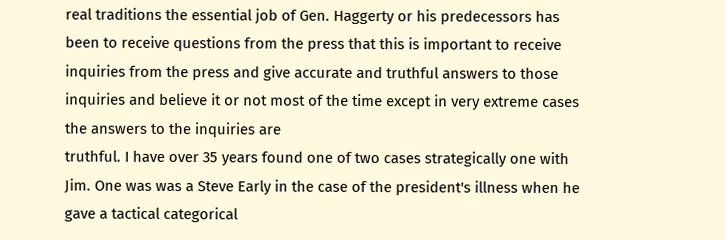real traditions the essential job of Gen. Haggerty or his predecessors has been to receive questions from the press that this is important to receive inquiries from the press and give accurate and truthful answers to those inquiries and believe it or not most of the time except in very extreme cases the answers to the inquiries are
truthful. I have over 35 years found one of two cases strategically one with Jim. One was was a Steve Early in the case of the president's illness when he gave a tactical categorical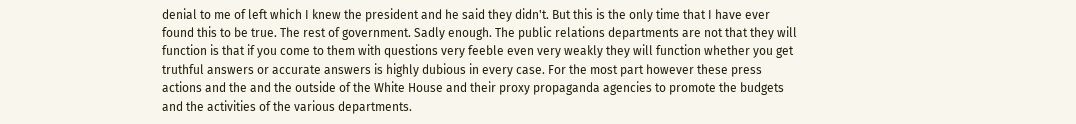denial to me of left which I knew the president and he said they didn't. But this is the only time that I have ever found this to be true. The rest of government. Sadly enough. The public relations departments are not that they will function is that if you come to them with questions very feeble even very weakly they will function whether you get truthful answers or accurate answers is highly dubious in every case. For the most part however these press actions and the and the outside of the White House and their proxy propaganda agencies to promote the budgets and the activities of the various departments.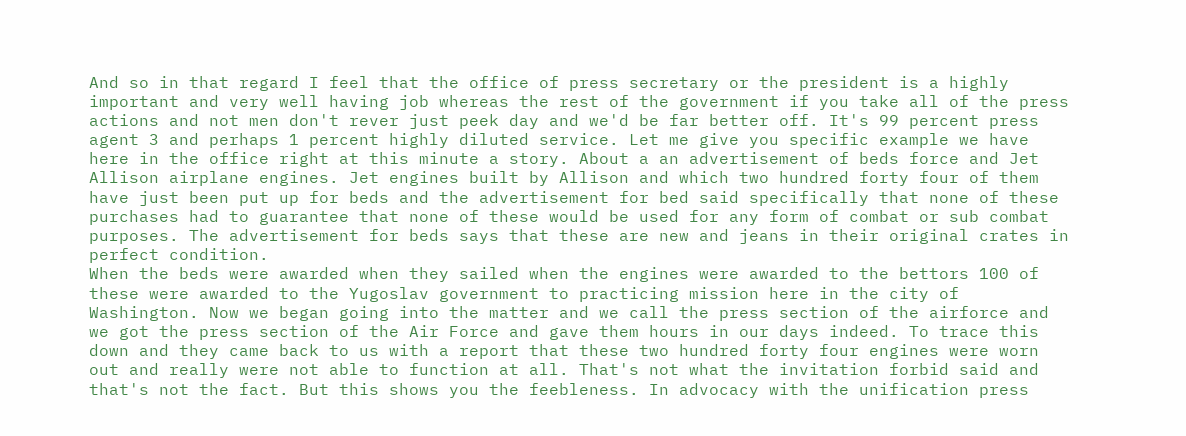And so in that regard I feel that the office of press secretary or the president is a highly important and very well having job whereas the rest of the government if you take all of the press actions and not men don't rever just peek day and we'd be far better off. It's 99 percent press agent 3 and perhaps 1 percent highly diluted service. Let me give you specific example we have here in the office right at this minute a story. About a an advertisement of beds force and Jet Allison airplane engines. Jet engines built by Allison and which two hundred forty four of them have just been put up for beds and the advertisement for bed said specifically that none of these purchases had to guarantee that none of these would be used for any form of combat or sub combat purposes. The advertisement for beds says that these are new and jeans in their original crates in perfect condition.
When the beds were awarded when they sailed when the engines were awarded to the bettors 100 of these were awarded to the Yugoslav government to practicing mission here in the city of Washington. Now we began going into the matter and we call the press section of the airforce and we got the press section of the Air Force and gave them hours in our days indeed. To trace this down and they came back to us with a report that these two hundred forty four engines were worn out and really were not able to function at all. That's not what the invitation forbid said and that's not the fact. But this shows you the feebleness. In advocacy with the unification press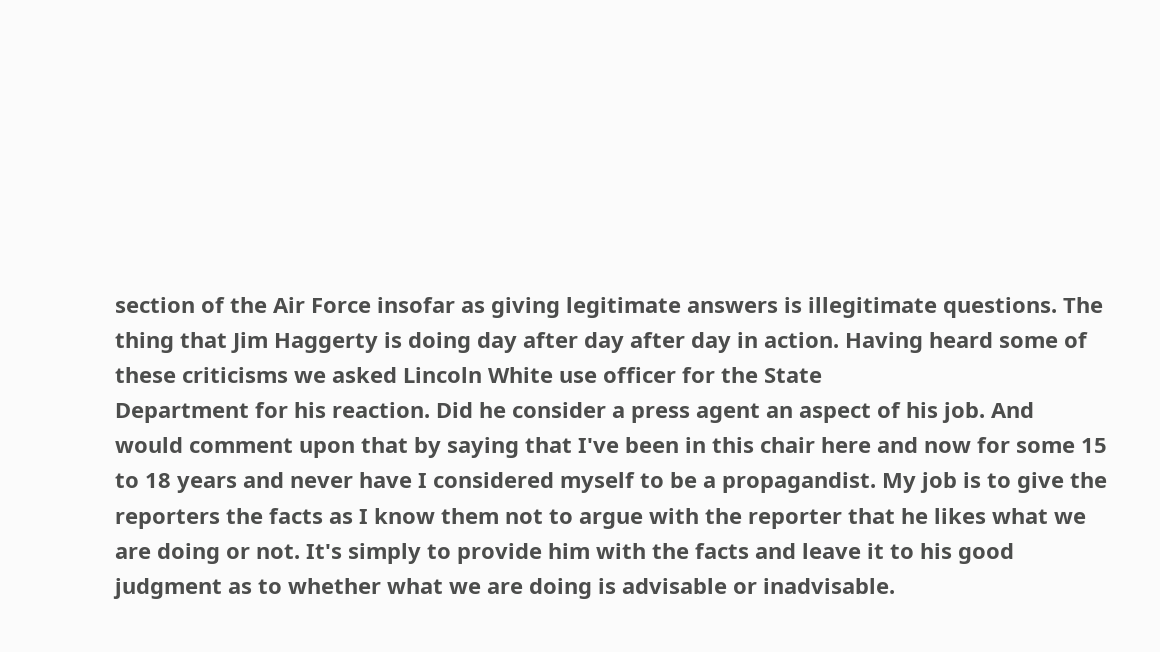section of the Air Force insofar as giving legitimate answers is illegitimate questions. The thing that Jim Haggerty is doing day after day after day in action. Having heard some of these criticisms we asked Lincoln White use officer for the State
Department for his reaction. Did he consider a press agent an aspect of his job. And would comment upon that by saying that I've been in this chair here and now for some 15 to 18 years and never have I considered myself to be a propagandist. My job is to give the reporters the facts as I know them not to argue with the reporter that he likes what we are doing or not. It's simply to provide him with the facts and leave it to his good judgment as to whether what we are doing is advisable or inadvisable.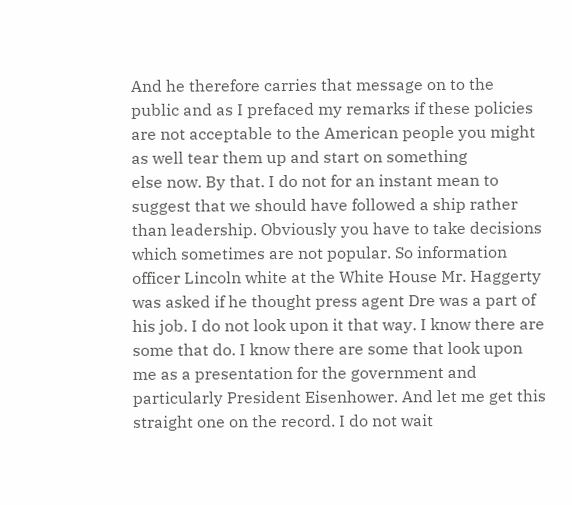And he therefore carries that message on to the public and as I prefaced my remarks if these policies are not acceptable to the American people you might as well tear them up and start on something
else now. By that. I do not for an instant mean to suggest that we should have followed a ship rather than leadership. Obviously you have to take decisions which sometimes are not popular. So information officer Lincoln white at the White House Mr. Haggerty was asked if he thought press agent Dre was a part of his job. I do not look upon it that way. I know there are some that do. I know there are some that look upon me as a presentation for the government and particularly President Eisenhower. And let me get this straight one on the record. I do not wait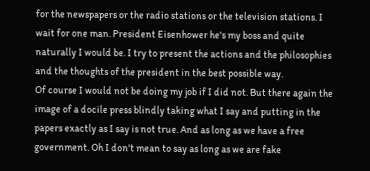for the newspapers or the radio stations or the television stations. I wait for one man. President Eisenhower he's my boss and quite naturally I would be. I try to present the actions and the philosophies and the thoughts of the president in the best possible way.
Of course I would not be doing my job if I did not. But there again the image of a docile press blindly taking what I say and putting in the papers exactly as I say is not true. And as long as we have a free government. Oh I don't mean to say as long as we are fake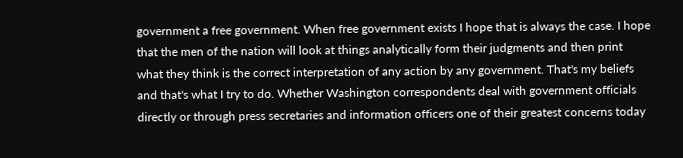government a free government. When free government exists I hope that is always the case. I hope that the men of the nation will look at things analytically form their judgments and then print what they think is the correct interpretation of any action by any government. That's my beliefs and that's what I try to do. Whether Washington correspondents deal with government officials directly or through press secretaries and information officers one of their greatest concerns today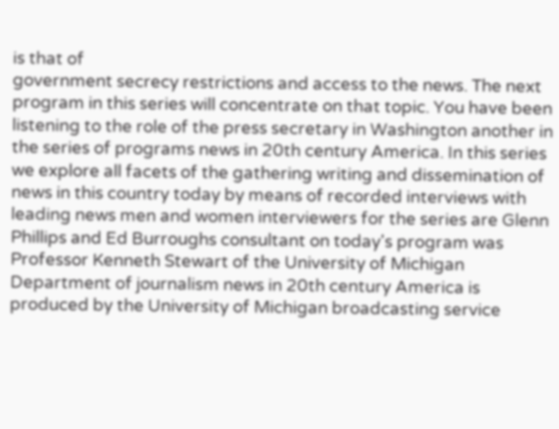is that of
government secrecy restrictions and access to the news. The next program in this series will concentrate on that topic. You have been listening to the role of the press secretary in Washington another in the series of programs news in 20th century America. In this series we explore all facets of the gathering writing and dissemination of news in this country today by means of recorded interviews with leading news men and women interviewers for the series are Glenn Phillips and Ed Burroughs consultant on today's program was Professor Kenneth Stewart of the University of Michigan Department of journalism news in 20th century America is produced by the University of Michigan broadcasting service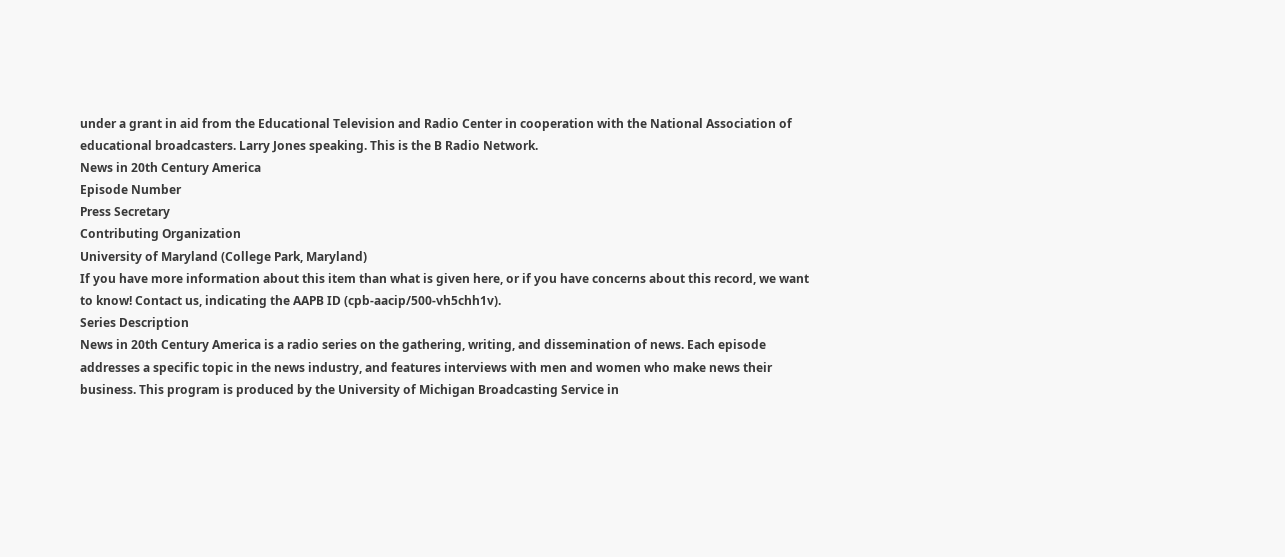under a grant in aid from the Educational Television and Radio Center in cooperation with the National Association of educational broadcasters. Larry Jones speaking. This is the B Radio Network.
News in 20th Century America
Episode Number
Press Secretary
Contributing Organization
University of Maryland (College Park, Maryland)
If you have more information about this item than what is given here, or if you have concerns about this record, we want to know! Contact us, indicating the AAPB ID (cpb-aacip/500-vh5chh1v).
Series Description
News in 20th Century America is a radio series on the gathering, writing, and dissemination of news. Each episode addresses a specific topic in the news industry, and features interviews with men and women who make news their business. This program is produced by the University of Michigan Broadcasting Service in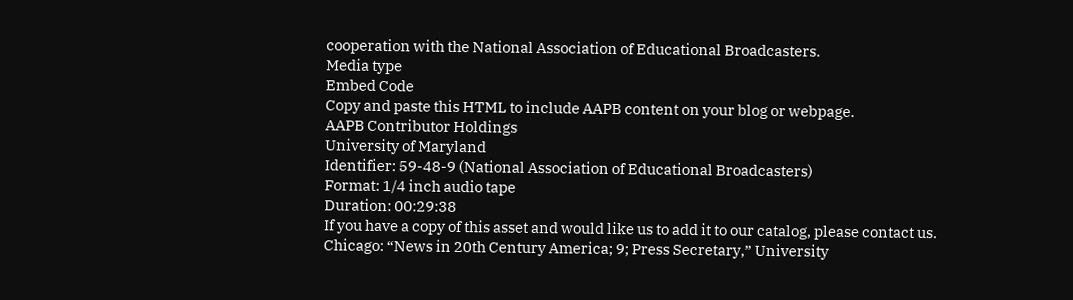cooperation with the National Association of Educational Broadcasters.
Media type
Embed Code
Copy and paste this HTML to include AAPB content on your blog or webpage.
AAPB Contributor Holdings
University of Maryland
Identifier: 59-48-9 (National Association of Educational Broadcasters)
Format: 1/4 inch audio tape
Duration: 00:29:38
If you have a copy of this asset and would like us to add it to our catalog, please contact us.
Chicago: “News in 20th Century America; 9; Press Secretary,” University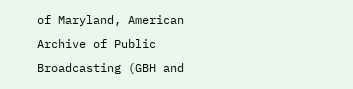of Maryland, American Archive of Public Broadcasting (GBH and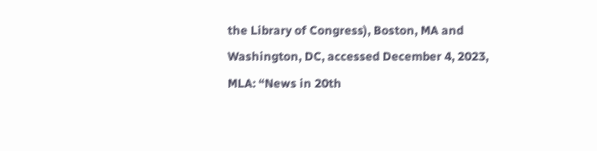the Library of Congress), Boston, MA and Washington, DC, accessed December 4, 2023,
MLA: “News in 20th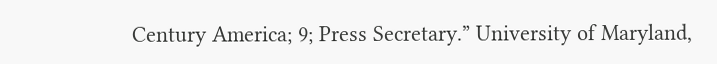Century America; 9; Press Secretary.” University of Maryland,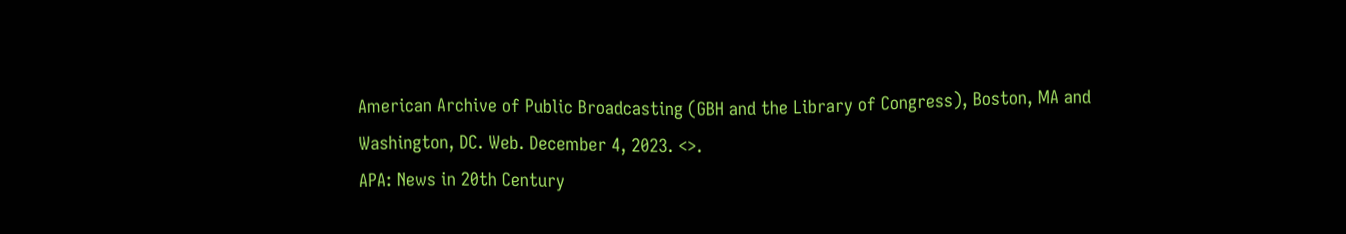American Archive of Public Broadcasting (GBH and the Library of Congress), Boston, MA and Washington, DC. Web. December 4, 2023. <>.
APA: News in 20th Century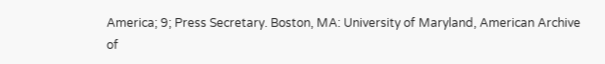America; 9; Press Secretary. Boston, MA: University of Maryland, American Archive of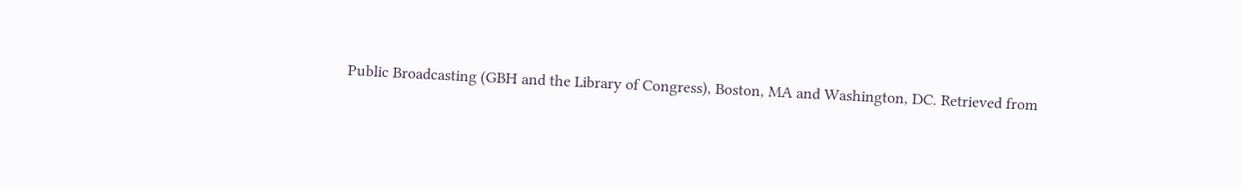Public Broadcasting (GBH and the Library of Congress), Boston, MA and Washington, DC. Retrieved from